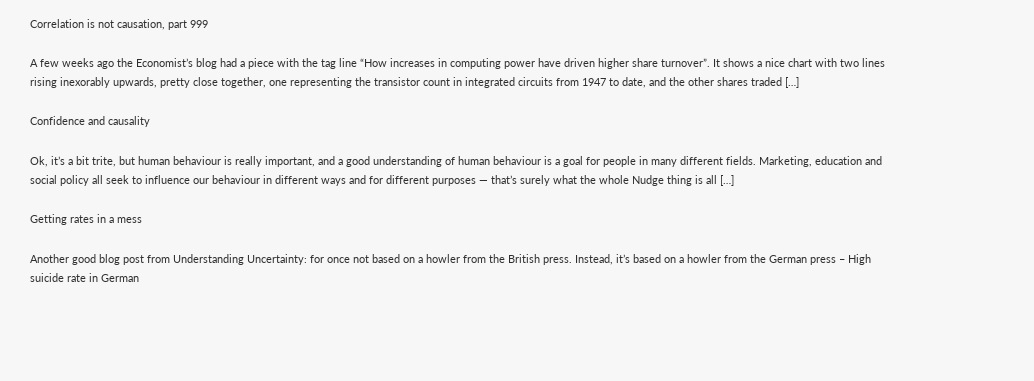Correlation is not causation, part 999

A few weeks ago the Economist’s blog had a piece with the tag line “How increases in computing power have driven higher share turnover”. It shows a nice chart with two lines rising inexorably upwards, pretty close together, one representing the transistor count in integrated circuits from 1947 to date, and the other shares traded […]

Confidence and causality

Ok, it’s a bit trite, but human behaviour is really important, and a good understanding of human behaviour is a goal for people in many different fields. Marketing, education and social policy all seek to influence our behaviour in different ways and for different purposes — that’s surely what the whole Nudge thing is all […]

Getting rates in a mess

Another good blog post from Understanding Uncertainty: for once not based on a howler from the British press. Instead, it’s based on a howler from the German press – High suicide rate in German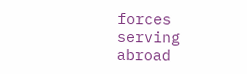forces serving abroad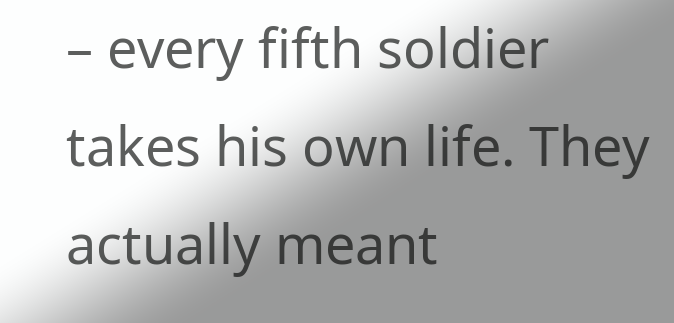– every fifth soldier takes his own life. They actually meant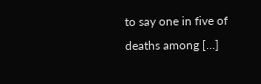to say one in five of deaths among […]